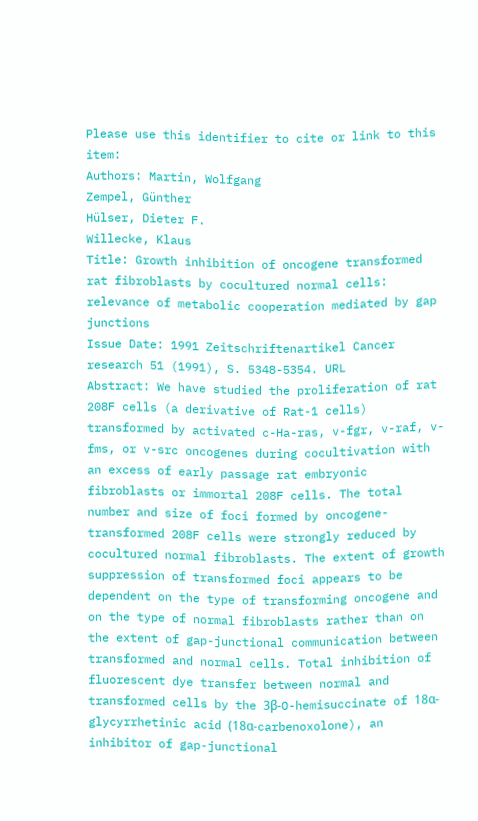Please use this identifier to cite or link to this item:
Authors: Martin, Wolfgang
Zempel, Günther
Hülser, Dieter F.
Willecke, Klaus
Title: Growth inhibition of oncogene transformed rat fibroblasts by cocultured normal cells: relevance of metabolic cooperation mediated by gap junctions
Issue Date: 1991 Zeitschriftenartikel Cancer research 51 (1991), S. 5348-5354. URL
Abstract: We have studied the proliferation of rat 208F cells (a derivative of Rat-1 cells) transformed by activated c-Ha-ras, v-fgr, v-raf, v-fms, or v-src oncogenes during cocultivation with an excess of early passage rat embryonic fibroblasts or immortal 208F cells. The total number and size of foci formed by oncogene-transformed 208F cells were strongly reduced by cocultured normal fibroblasts. The extent of growth suppression of transformed foci appears to be dependent on the type of transforming oncogene and on the type of normal fibroblasts rather than on the extent of gap-junctional communication between transformed and normal cells. Total inhibition of fluorescent dye transfer between normal and transformed cells by the 3β-O-hemisuccinate of 18α-glycyrrhetinic acid (18α-carbenoxolone), an inhibitor of gap-junctional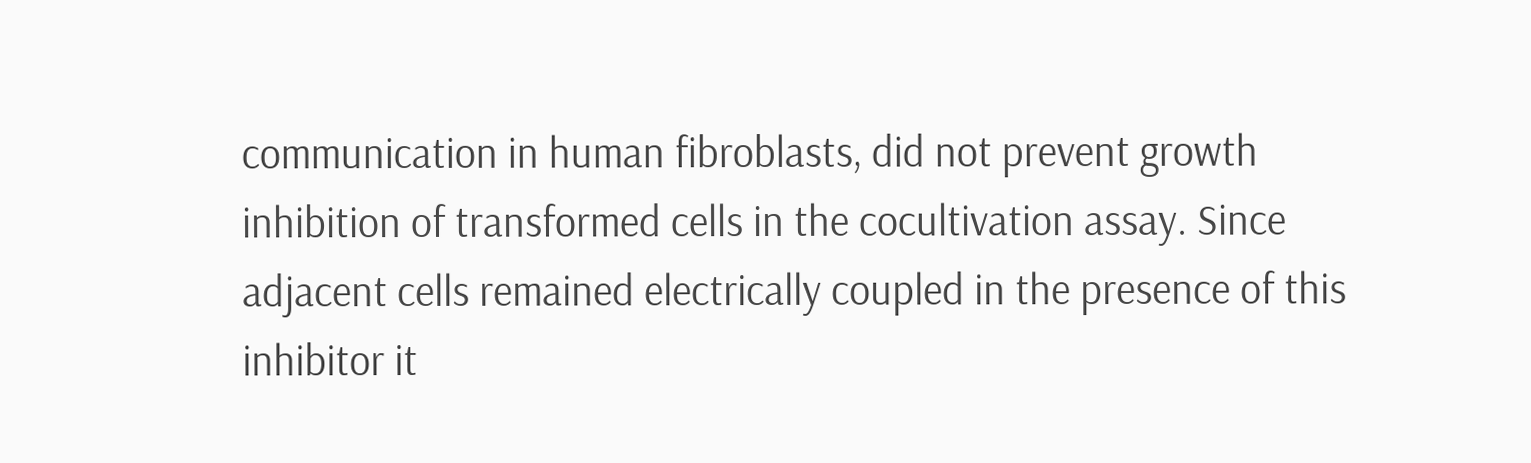communication in human fibroblasts, did not prevent growth inhibition of transformed cells in the cocultivation assay. Since adjacent cells remained electrically coupled in the presence of this inhibitor it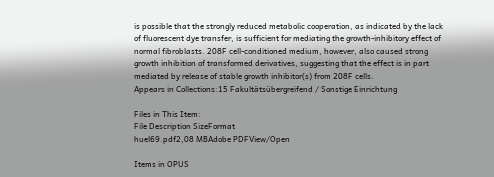is possible that the strongly reduced metabolic cooperation, as indicated by the lack of fluorescent dye transfer, is sufficient for mediating the growth-inhibitory effect of normal fibroblasts. 208F cell-conditioned medium, however, also caused strong growth inhibition of transformed derivatives, suggesting that the effect is in part mediated by release of stable growth inhibitor(s) from 208F cells.
Appears in Collections:15 Fakultätsübergreifend / Sonstige Einrichtung

Files in This Item:
File Description SizeFormat
huel69.pdf2,08 MBAdobe PDFView/Open

Items in OPUS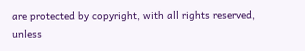are protected by copyright, with all rights reserved, unless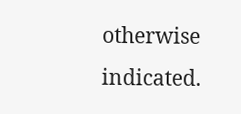otherwise indicated.